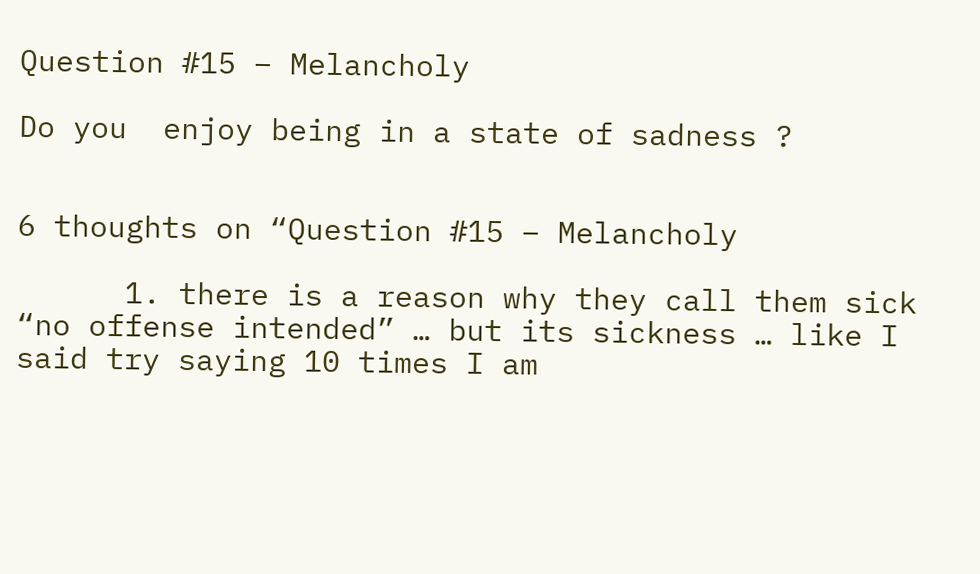Question #15 – Melancholy

Do you  enjoy being in a state of sadness ?


6 thoughts on “Question #15 – Melancholy

      1. there is a reason why they call them sick “no offense intended” … but its sickness … like I said try saying 10 times I am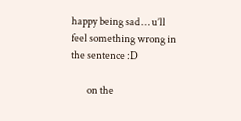happy being sad … u’ll feel something wrong in the sentence :D

        on the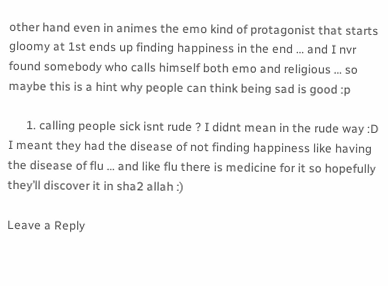other hand even in animes the emo kind of protagonist that starts gloomy at 1st ends up finding happiness in the end … and I nvr found somebody who calls himself both emo and religious … so maybe this is a hint why people can think being sad is good :p

      1. calling people sick isnt rude ? I didnt mean in the rude way :D I meant they had the disease of not finding happiness like having the disease of flu … and like flu there is medicine for it so hopefully they’ll discover it in sha2 allah :)

Leave a Reply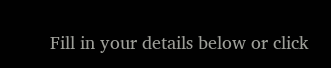Fill in your details below or click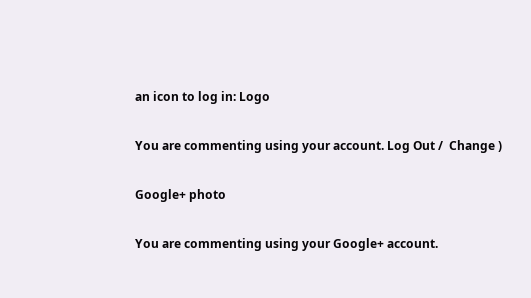an icon to log in: Logo

You are commenting using your account. Log Out /  Change )

Google+ photo

You are commenting using your Google+ account.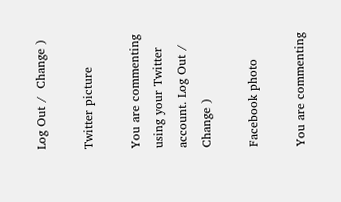Log Out /  Change )

Twitter picture

You are commenting using your Twitter account. Log Out /  Change )

Facebook photo

You are commenting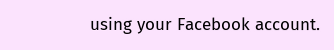using your Facebook account.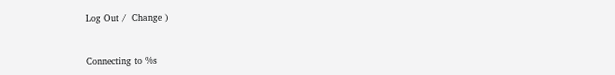Log Out /  Change )


Connecting to %s